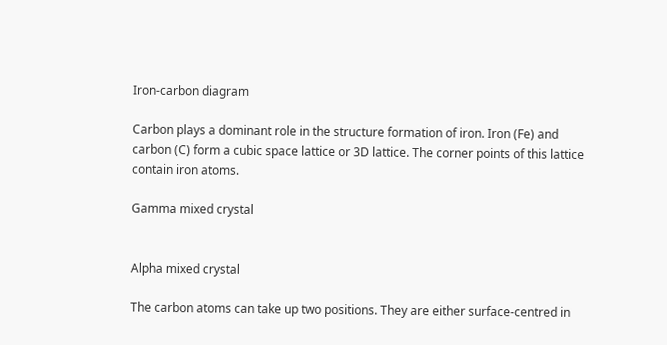Iron-carbon diagram

Carbon plays a dominant role in the structure formation of iron. Iron (Fe) and carbon (C) form a cubic space lattice or 3D lattice. The corner points of this lattice contain iron atoms.

Gamma mixed crystal


Alpha mixed crystal

The carbon atoms can take up two positions. They are either surface-centred in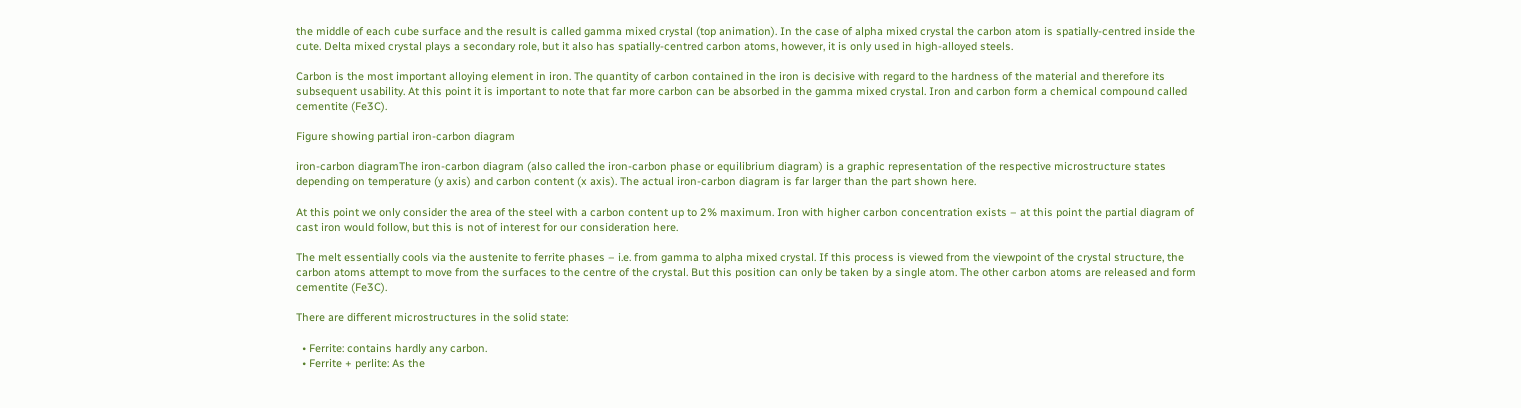the middle of each cube surface and the result is called gamma mixed crystal (top animation). In the case of alpha mixed crystal the carbon atom is spatially-centred inside the cute. Delta mixed crystal plays a secondary role, but it also has spatially-centred carbon atoms, however, it is only used in high-alloyed steels.

Carbon is the most important alloying element in iron. The quantity of carbon contained in the iron is decisive with regard to the hardness of the material and therefore its subsequent usability. At this point it is important to note that far more carbon can be absorbed in the gamma mixed crystal. Iron and carbon form a chemical compound called cementite (Fe3C).

Figure showing partial iron-carbon diagram

iron-carbon diagramThe iron-carbon diagram (also called the iron-carbon phase or equilibrium diagram) is a graphic representation of the respective microstructure states depending on temperature (y axis) and carbon content (x axis). The actual iron-carbon diagram is far larger than the part shown here.

At this point we only consider the area of the steel with a carbon content up to 2% maximum. Iron with higher carbon concentration exists – at this point the partial diagram of cast iron would follow, but this is not of interest for our consideration here.

The melt essentially cools via the austenite to ferrite phases – i.e. from gamma to alpha mixed crystal. If this process is viewed from the viewpoint of the crystal structure, the carbon atoms attempt to move from the surfaces to the centre of the crystal. But this position can only be taken by a single atom. The other carbon atoms are released and form cementite (Fe3C).

There are different microstructures in the solid state:

  • Ferrite: contains hardly any carbon.
  • Ferrite + perlite: As the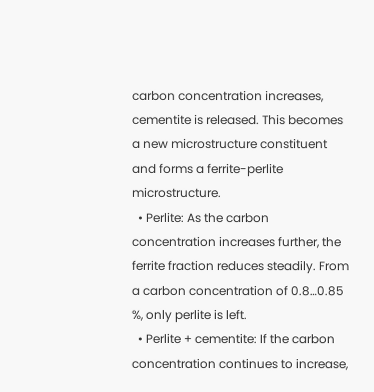carbon concentration increases, cementite is released. This becomes a new microstructure constituent and forms a ferrite-perlite microstructure.
  • Perlite: As the carbon concentration increases further, the ferrite fraction reduces steadily. From a carbon concentration of 0.8…0.85 %, only perlite is left.
  • Perlite + cementite: If the carbon concentration continues to increase,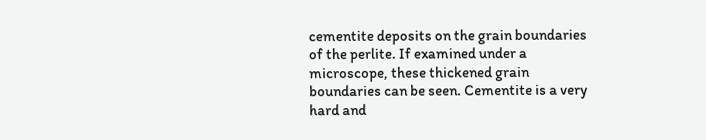cementite deposits on the grain boundaries of the perlite. If examined under a microscope, these thickened grain boundaries can be seen. Cementite is a very hard and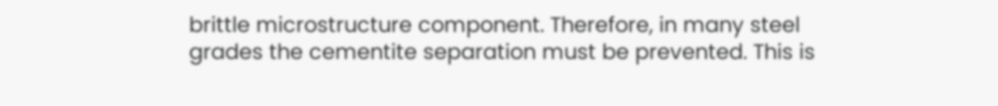brittle microstructure component. Therefore, in many steel grades the cementite separation must be prevented. This is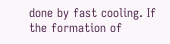done by fast cooling. If the formation of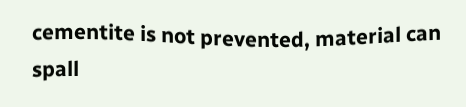cementite is not prevented, material can spall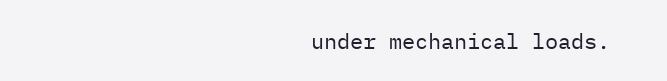under mechanical loads.